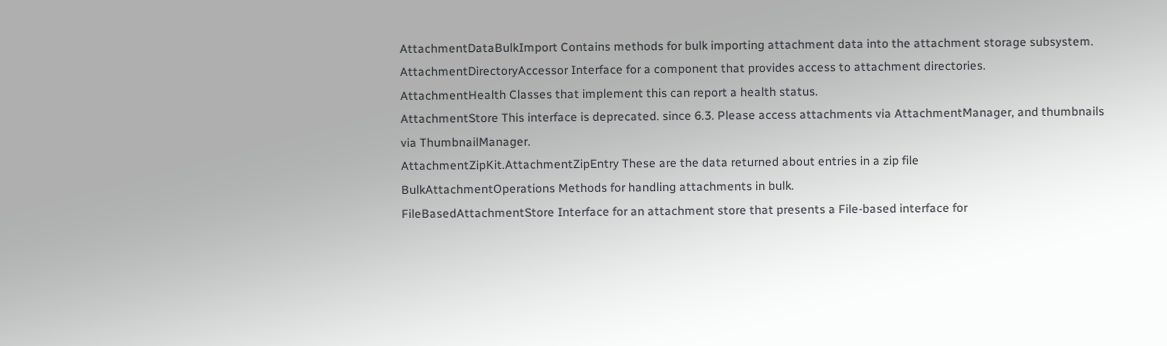AttachmentDataBulkImport Contains methods for bulk importing attachment data into the attachment storage subsystem.
AttachmentDirectoryAccessor Interface for a component that provides access to attachment directories.
AttachmentHealth Classes that implement this can report a health status.
AttachmentStore This interface is deprecated. since 6.3. Please access attachments via AttachmentManager, and thumbnails via ThumbnailManager.
AttachmentZipKit.AttachmentZipEntry These are the data returned about entries in a zip file
BulkAttachmentOperations Methods for handling attachments in bulk.
FileBasedAttachmentStore Interface for an attachment store that presents a File-based interface for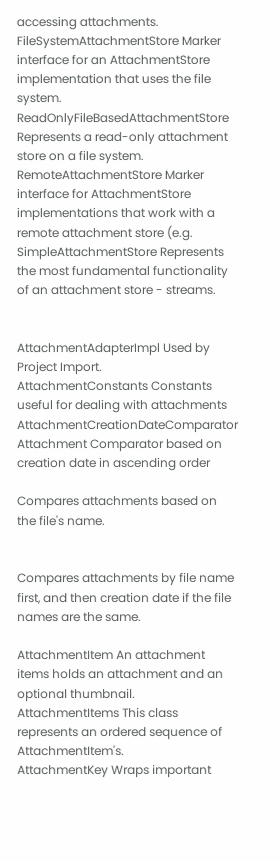accessing attachments.
FileSystemAttachmentStore Marker interface for an AttachmentStore implementation that uses the file system.
ReadOnlyFileBasedAttachmentStore Represents a read-only attachment store on a file system.
RemoteAttachmentStore Marker interface for AttachmentStore implementations that work with a remote attachment store (e.g.
SimpleAttachmentStore Represents the most fundamental functionality of an attachment store - streams.


AttachmentAdapterImpl Used by Project Import.
AttachmentConstants Constants useful for dealing with attachments
AttachmentCreationDateComparator Attachment Comparator based on creation date in ascending order

Compares attachments based on the file's name.


Compares attachments by file name first, and then creation date if the file names are the same.

AttachmentItem An attachment items holds an attachment and an optional thumbnail.
AttachmentItems This class represents an ordered sequence of AttachmentItem's.
AttachmentKey Wraps important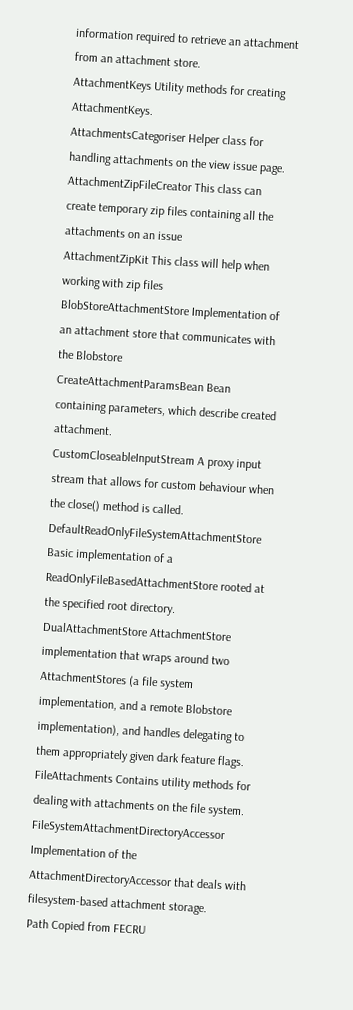information required to retrieve an attachment from an attachment store.
AttachmentKeys Utility methods for creating AttachmentKeys.
AttachmentsCategoriser Helper class for handling attachments on the view issue page.
AttachmentZipFileCreator This class can create temporary zip files containing all the attachments on an issue
AttachmentZipKit This class will help when working with zip files
BlobStoreAttachmentStore Implementation of an attachment store that communicates with the Blobstore
CreateAttachmentParamsBean Bean containing parameters, which describe created attachment.
CustomCloseableInputStream A proxy input stream that allows for custom behaviour when the close() method is called.
DefaultReadOnlyFileSystemAttachmentStore Basic implementation of a ReadOnlyFileBasedAttachmentStore rooted at the specified root directory.
DualAttachmentStore AttachmentStore implementation that wraps around two AttachmentStores (a file system implementation, and a remote Blobstore implementation), and handles delegating to them appropriately given dark feature flags.
FileAttachments Contains utility methods for dealing with attachments on the file system.
FileSystemAttachmentDirectoryAccessor Implementation of the AttachmentDirectoryAccessor that deals with filesystem-based attachment storage.
Path Copied from FECRU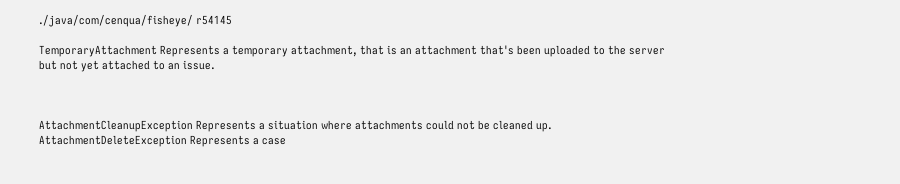./java/com/cenqua/fisheye/ r54145

TemporaryAttachment Represents a temporary attachment, that is an attachment that's been uploaded to the server but not yet attached to an issue.



AttachmentCleanupException Represents a situation where attachments could not be cleaned up.
AttachmentDeleteException Represents a case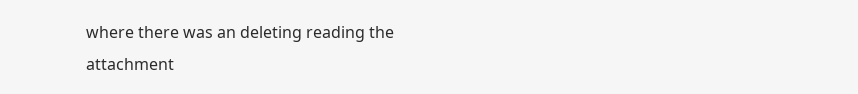where there was an deleting reading the attachment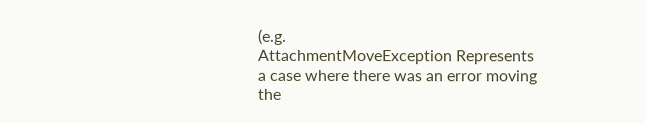(e.g.
AttachmentMoveException Represents a case where there was an error moving the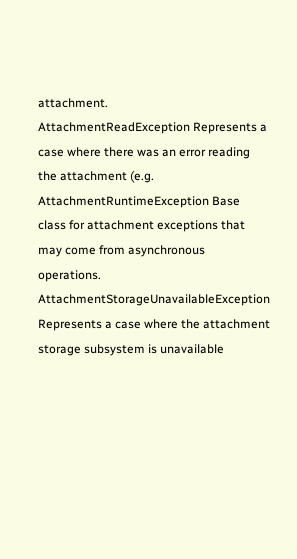attachment.
AttachmentReadException Represents a case where there was an error reading the attachment (e.g.
AttachmentRuntimeException Base class for attachment exceptions that may come from asynchronous operations.
AttachmentStorageUnavailableException Represents a case where the attachment storage subsystem is unavailable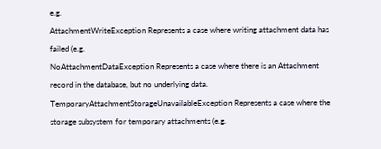e.g.
AttachmentWriteException Represents a case where writing attachment data has failed (e.g.
NoAttachmentDataException Represents a case where there is an Attachment record in the database, but no underlying data.
TemporaryAttachmentStorageUnavailableException Represents a case where the storage subsystem for temporary attachments (e.g.